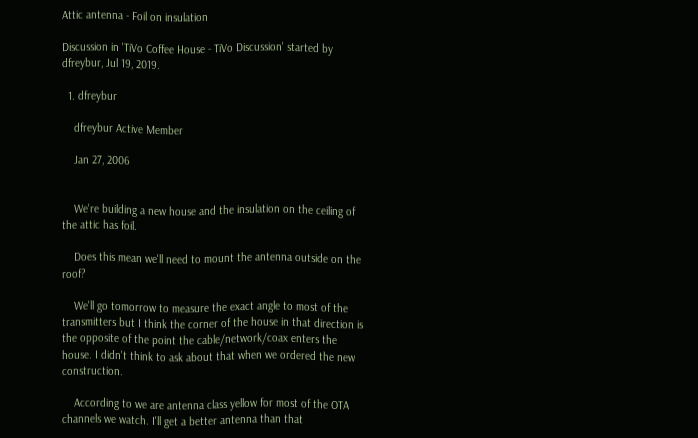Attic antenna - Foil on insulation

Discussion in 'TiVo Coffee House - TiVo Discussion' started by dfreybur, Jul 19, 2019.

  1. dfreybur

    dfreybur Active Member

    Jan 27, 2006


    We're building a new house and the insulation on the ceiling of the attic has foil.

    Does this mean we'll need to mount the antenna outside on the roof?

    We'll go tomorrow to measure the exact angle to most of the transmitters but I think the corner of the house in that direction is the opposite of the point the cable/network/coax enters the house. I didn't think to ask about that when we ordered the new construction.

    According to we are antenna class yellow for most of the OTA channels we watch. I'll get a better antenna than that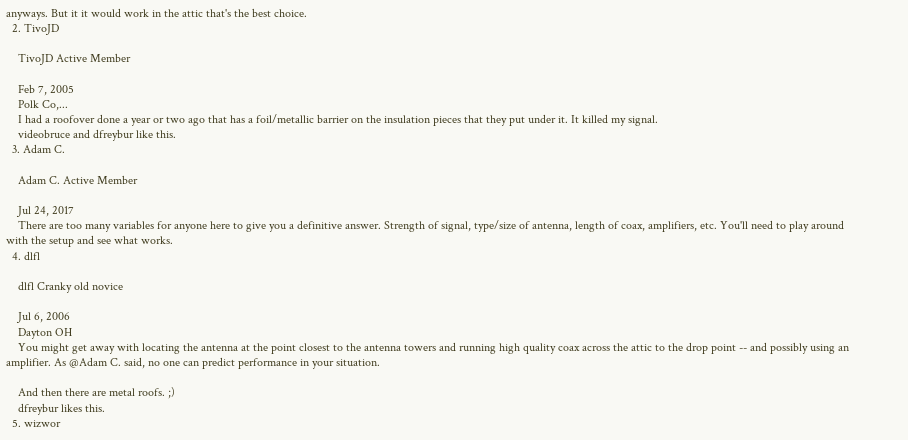anyways. But it it would work in the attic that's the best choice.
  2. TivoJD

    TivoJD Active Member

    Feb 7, 2005
    Polk Co,...
    I had a roofover done a year or two ago that has a foil/metallic barrier on the insulation pieces that they put under it. It killed my signal.
    videobruce and dfreybur like this.
  3. Adam C.

    Adam C. Active Member

    Jul 24, 2017
    There are too many variables for anyone here to give you a definitive answer. Strength of signal, type/size of antenna, length of coax, amplifiers, etc. You'll need to play around with the setup and see what works.
  4. dlfl

    dlfl Cranky old novice

    Jul 6, 2006
    Dayton OH
    You might get away with locating the antenna at the point closest to the antenna towers and running high quality coax across the attic to the drop point -- and possibly using an amplifier. As @Adam C. said, no one can predict performance in your situation.

    And then there are metal roofs. ;)
    dfreybur likes this.
  5. wizwor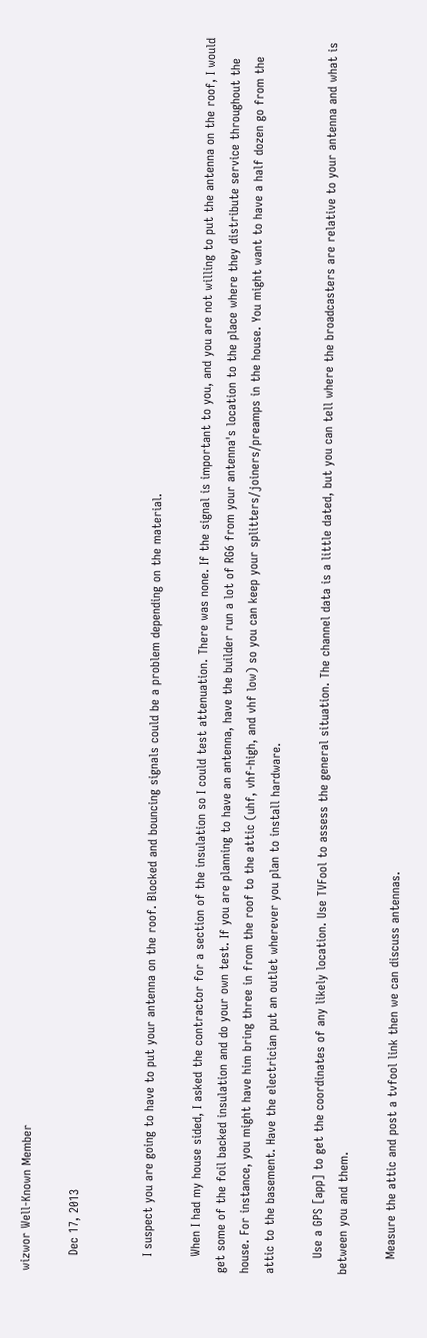wizwor Well-Known Member

    Dec 17, 2013


    I suspect you are going to have to put your antenna on the roof. Blocked and bouncing signals could be a problem depending on the material.

    When I had my house sided, I asked the contractor for a section of the insulation so I could test attenuation. There was none. If the signal is important to you, and you are not willing to put the antenna on the roof, I would get some of the foil backed insulation and do your own test. If you are planning to have an antenna, have the builder run a lot of RG6 from your antenna's location to the place where they distribute service throughout the house. For instance, you might have him bring three in from the roof to the attic (uhf, vhf-high, and vhf low) so you can keep your splitters/joiners/preamps in the house. You might want to have a half dozen go from the attic to the basement. Have the electrician put an outlet wherever you plan to install hardware.

    Use a GPS [app] to get the coordinates of any likely location. Use TVFool to assess the general situation. The channel data is a little dated, but you can tell where the broadcasters are relative to your antenna and what is between you and them.

    Measure the attic and post a tvfool link then we can discuss antennas.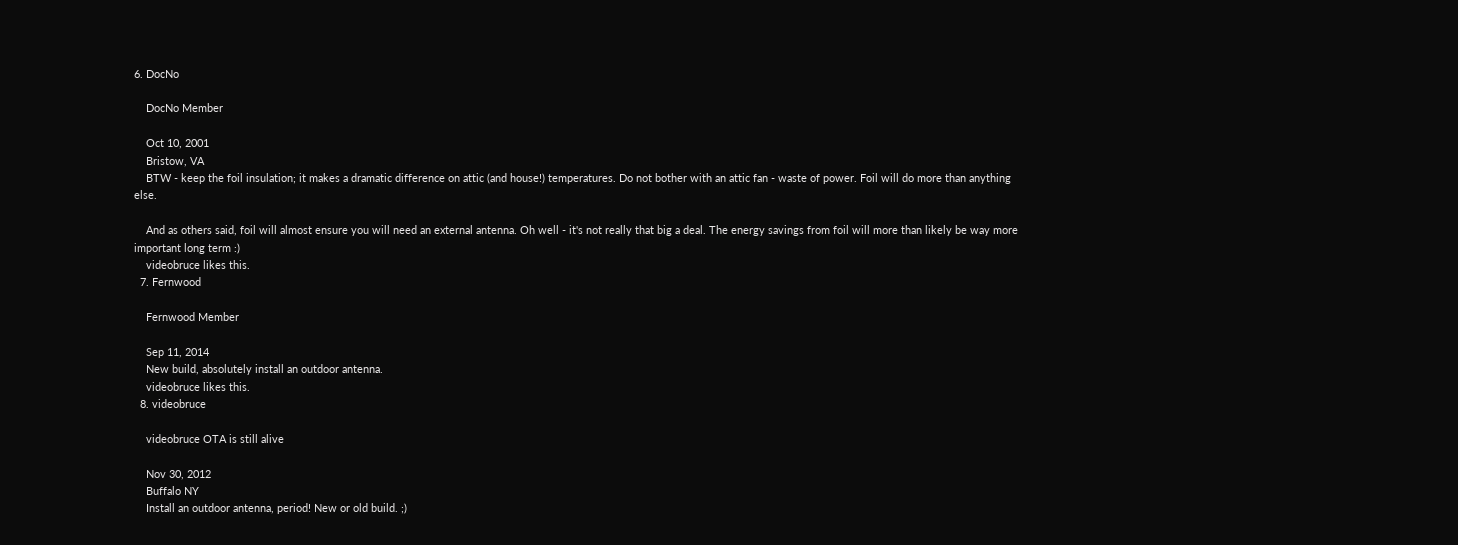6. DocNo

    DocNo Member

    Oct 10, 2001
    Bristow, VA
    BTW - keep the foil insulation; it makes a dramatic difference on attic (and house!) temperatures. Do not bother with an attic fan - waste of power. Foil will do more than anything else.

    And as others said, foil will almost ensure you will need an external antenna. Oh well - it's not really that big a deal. The energy savings from foil will more than likely be way more important long term :)
    videobruce likes this.
  7. Fernwood

    Fernwood Member

    Sep 11, 2014
    New build, absolutely install an outdoor antenna.
    videobruce likes this.
  8. videobruce

    videobruce OTA is still alive

    Nov 30, 2012
    Buffalo NY
    Install an outdoor antenna, period! New or old build. ;)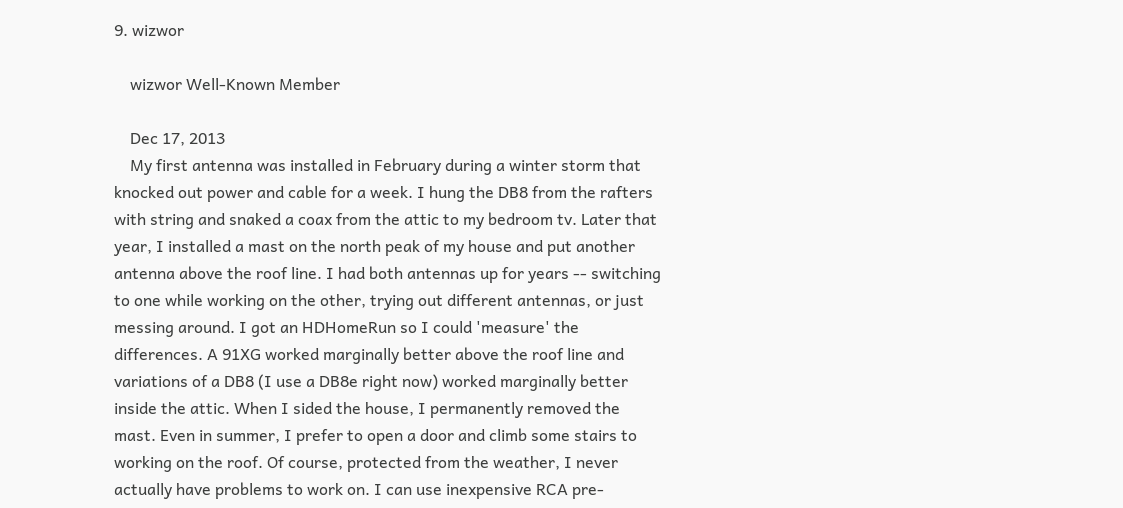9. wizwor

    wizwor Well-Known Member

    Dec 17, 2013
    My first antenna was installed in February during a winter storm that knocked out power and cable for a week. I hung the DB8 from the rafters with string and snaked a coax from the attic to my bedroom tv. Later that year, I installed a mast on the north peak of my house and put another antenna above the roof line. I had both antennas up for years -- switching to one while working on the other, trying out different antennas, or just messing around. I got an HDHomeRun so I could 'measure' the differences. A 91XG worked marginally better above the roof line and variations of a DB8 (I use a DB8e right now) worked marginally better inside the attic. When I sided the house, I permanently removed the mast. Even in summer, I prefer to open a door and climb some stairs to working on the roof. Of course, protected from the weather, I never actually have problems to work on. I can use inexpensive RCA pre-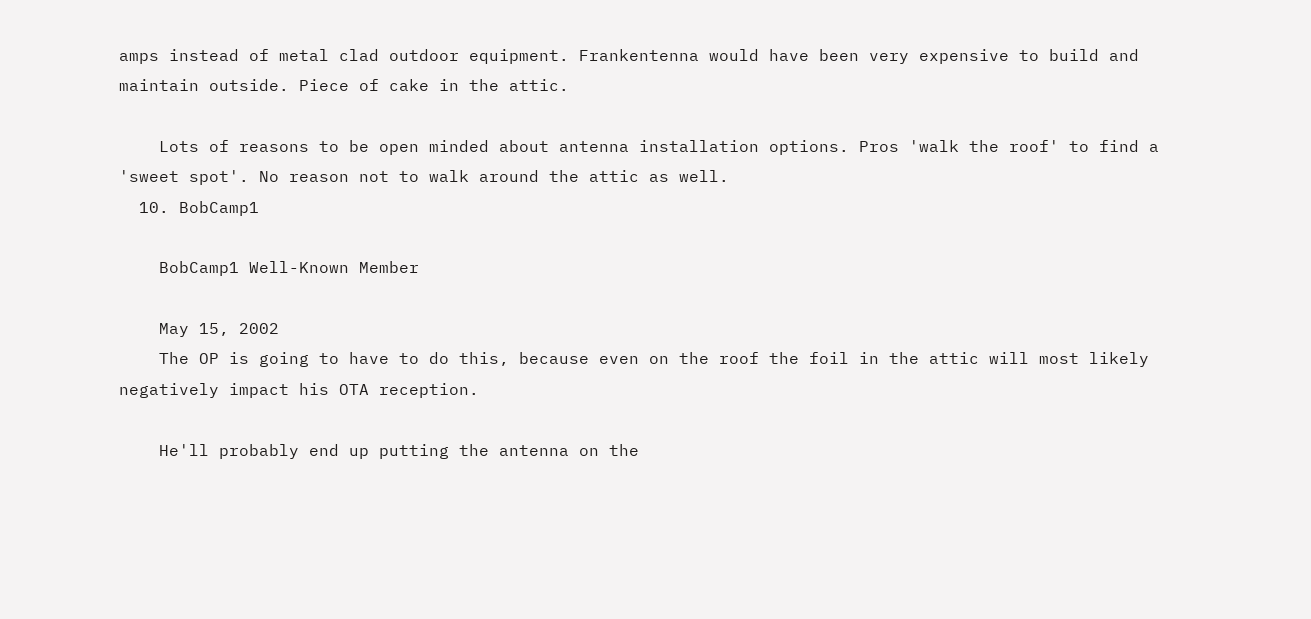amps instead of metal clad outdoor equipment. Frankentenna would have been very expensive to build and maintain outside. Piece of cake in the attic.

    Lots of reasons to be open minded about antenna installation options. Pros 'walk the roof' to find a 'sweet spot'. No reason not to walk around the attic as well.
  10. BobCamp1

    BobCamp1 Well-Known Member

    May 15, 2002
    The OP is going to have to do this, because even on the roof the foil in the attic will most likely negatively impact his OTA reception.

    He'll probably end up putting the antenna on the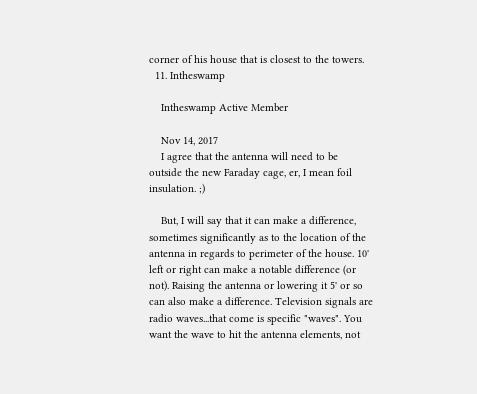corner of his house that is closest to the towers.
  11. Intheswamp

    Intheswamp Active Member

    Nov 14, 2017
    I agree that the antenna will need to be outside the new Faraday cage, er, I mean foil insulation. ;)

    But, I will say that it can make a difference, sometimes significantly as to the location of the antenna in regards to perimeter of the house. 10' left or right can make a notable difference (or not). Raising the antenna or lowering it 5' or so can also make a difference. Television signals are radio waves...that come is specific "waves". You want the wave to hit the antenna elements, not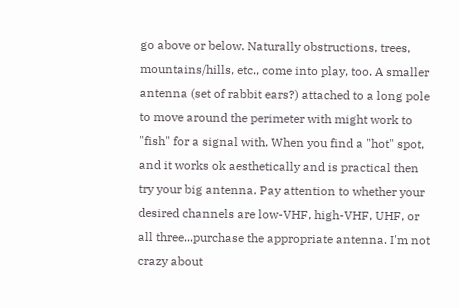go above or below. Naturally obstructions, trees, mountains/hills, etc., come into play, too. A smaller antenna (set of rabbit ears?) attached to a long pole to move around the perimeter with might work to "fish" for a signal with. When you find a "hot" spot, and it works ok aesthetically and is practical then try your big antenna. Pay attention to whether your desired channels are low-VHF, high-VHF, UHF, or all three...purchase the appropriate antenna. I'm not crazy about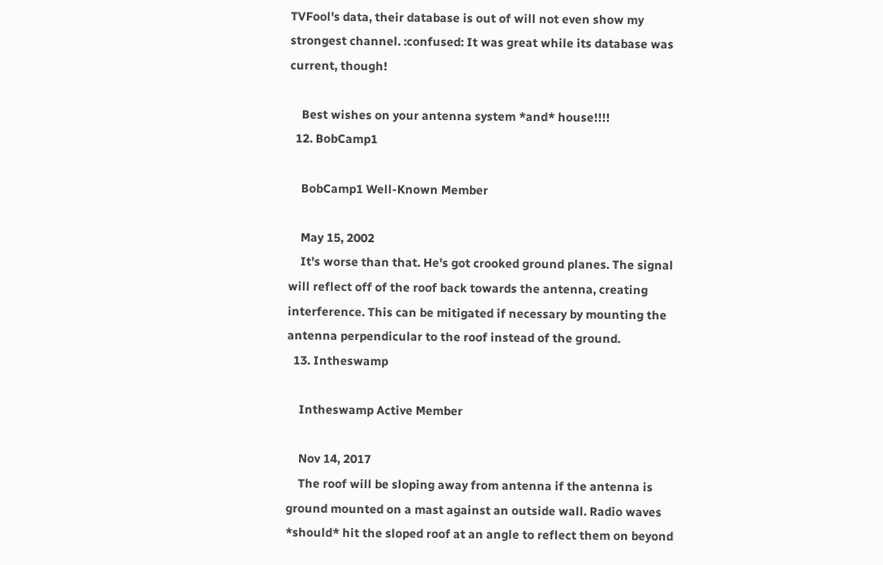TVFool's data, their database is out of will not even show my strongest channel. :confused: It was great while its database was current, though!

    Best wishes on your antenna system *and* house!!!!
  12. BobCamp1

    BobCamp1 Well-Known Member

    May 15, 2002
    It's worse than that. He's got crooked ground planes. The signal will reflect off of the roof back towards the antenna, creating interference. This can be mitigated if necessary by mounting the antenna perpendicular to the roof instead of the ground.
  13. Intheswamp

    Intheswamp Active Member

    Nov 14, 2017
    The roof will be sloping away from antenna if the antenna is ground mounted on a mast against an outside wall. Radio waves *should* hit the sloped roof at an angle to reflect them on beyond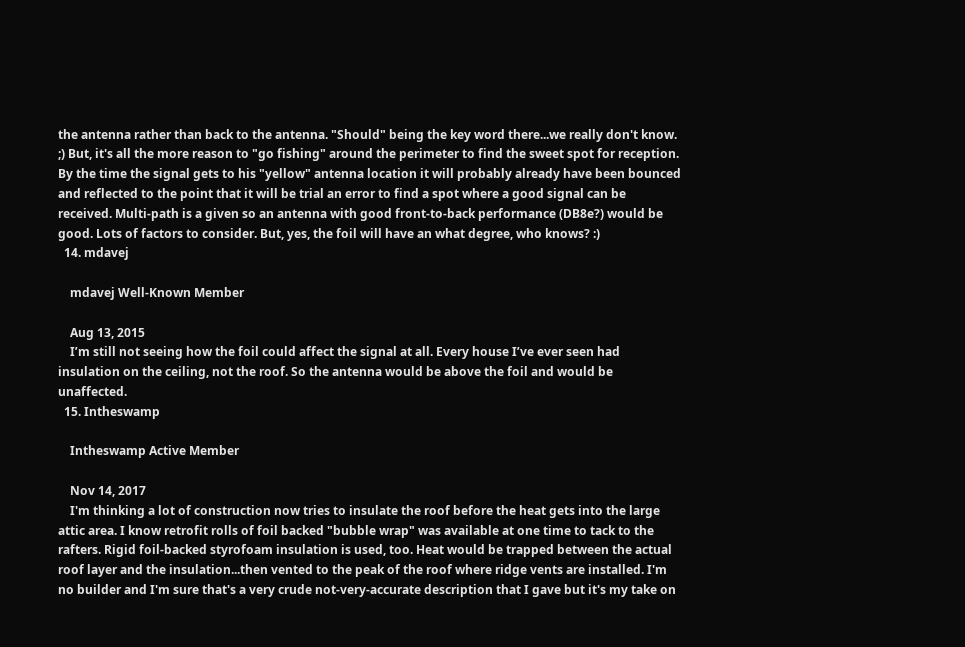the antenna rather than back to the antenna. "Should" being the key word there...we really don't know. ;) But, it's all the more reason to "go fishing" around the perimeter to find the sweet spot for reception. By the time the signal gets to his "yellow" antenna location it will probably already have been bounced and reflected to the point that it will be trial an error to find a spot where a good signal can be received. Multi-path is a given so an antenna with good front-to-back performance (DB8e?) would be good. Lots of factors to consider. But, yes, the foil will have an what degree, who knows? :)
  14. mdavej

    mdavej Well-Known Member

    Aug 13, 2015
    I’m still not seeing how the foil could affect the signal at all. Every house I’ve ever seen had insulation on the ceiling, not the roof. So the antenna would be above the foil and would be unaffected.
  15. Intheswamp

    Intheswamp Active Member

    Nov 14, 2017
    I'm thinking a lot of construction now tries to insulate the roof before the heat gets into the large attic area. I know retrofit rolls of foil backed "bubble wrap" was available at one time to tack to the rafters. Rigid foil-backed styrofoam insulation is used, too. Heat would be trapped between the actual roof layer and the insulation...then vented to the peak of the roof where ridge vents are installed. I'm no builder and I'm sure that's a very crude not-very-accurate description that I gave but it's my take on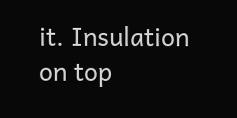it. Insulation on top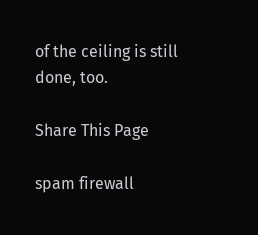of the ceiling is still done, too.

Share This Page

spam firewall